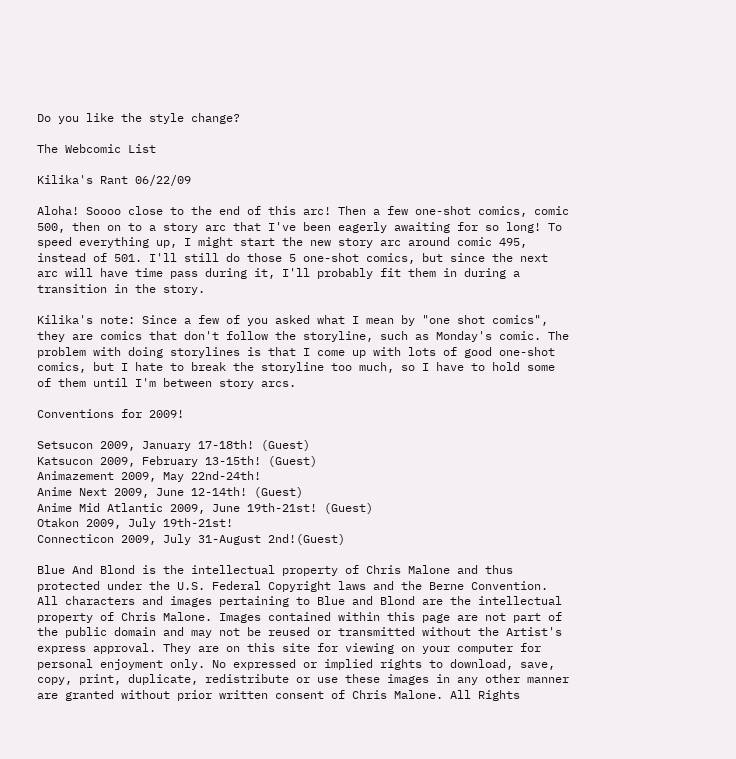Do you like the style change?

The Webcomic List

Kilika's Rant 06/22/09

Aloha! Soooo close to the end of this arc! Then a few one-shot comics, comic 500, then on to a story arc that I've been eagerly awaiting for so long! To speed everything up, I might start the new story arc around comic 495, instead of 501. I'll still do those 5 one-shot comics, but since the next arc will have time pass during it, I'll probably fit them in during a transition in the story.

Kilika's note: Since a few of you asked what I mean by "one shot comics", they are comics that don't follow the storyline, such as Monday's comic. The problem with doing storylines is that I come up with lots of good one-shot comics, but I hate to break the storyline too much, so I have to hold some of them until I'm between story arcs.

Conventions for 2009!

Setsucon 2009, January 17-18th! (Guest)
Katsucon 2009, February 13-15th! (Guest)
Animazement 2009, May 22nd-24th!
Anime Next 2009, June 12-14th! (Guest)
Anime Mid Atlantic 2009, June 19th-21st! (Guest)
Otakon 2009, July 19th-21st!
Connecticon 2009, July 31-August 2nd!(Guest)

Blue And Blond is the intellectual property of Chris Malone and thus protected under the U.S. Federal Copyright laws and the Berne Convention. All characters and images pertaining to Blue and Blond are the intellectual property of Chris Malone. Images contained within this page are not part of the public domain and may not be reused or transmitted without the Artist's express approval. They are on this site for viewing on your computer for personal enjoyment only. No expressed or implied rights to download, save, copy, print, duplicate, redistribute or use these images in any other manner are granted without prior written consent of Chris Malone. All Rights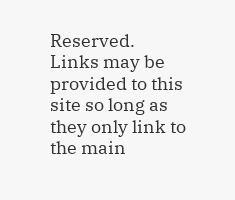Reserved.
Links may be provided to this site so long as they only link to the main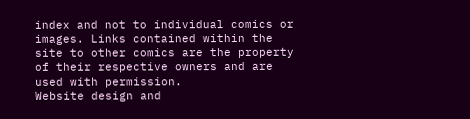index and not to individual comics or images. Links contained within the site to other comics are the property of their respective owners and are used with permission.
Website design and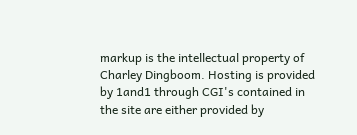markup is the intellectual property of Charley Dingboom. Hosting is provided by 1and1 through CGI's contained in the site are either provided by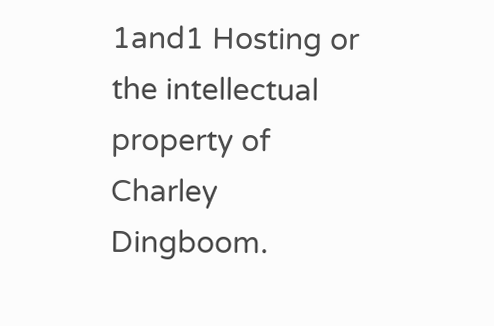1and1 Hosting or the intellectual property of Charley Dingboom.